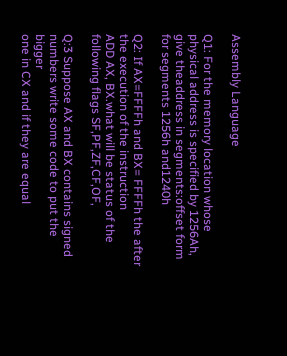Assembly Language

Q1: For the memory location whose physical address is specified by 1256Ah, give theaddress in segments:offset form for segments 1256h and1240h

Q2: If AX=FFFFh and BX= FFFFh the after the execution of the instruction
ADD AX, BX.what will be status of the following flags SF,PF,ZF,CF,OF,

Q:3 Suppose AX and BX contains signed numbers write some code to put the bigger
one in CX and if they are equal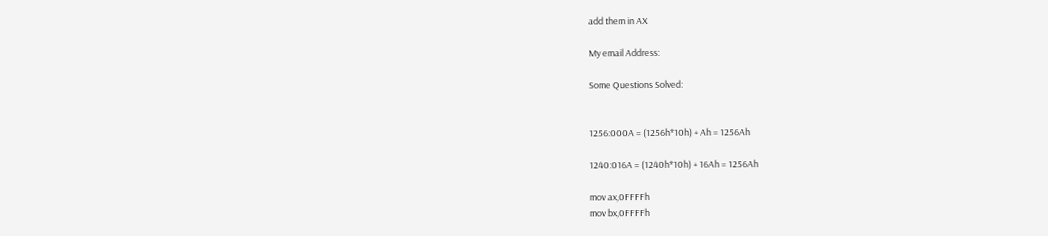add them in AX

My email Address:

Some Questions Solved:


1256:000A = (1256h*10h) + Ah = 1256Ah

1240:016A = (1240h*10h) + 16Ah = 1256Ah

mov ax,0FFFFh
mov bx,0FFFFh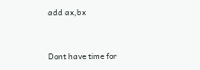add ax,bx


Dont have time for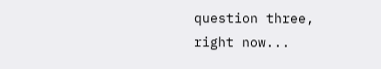question three,
right now...